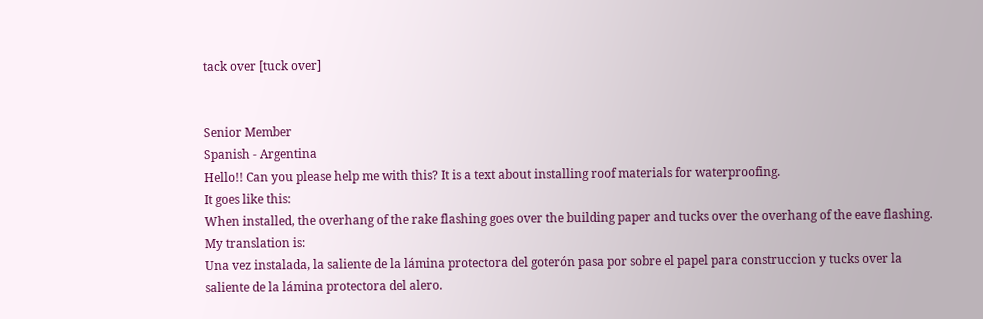tack over [tuck over]


Senior Member
Spanish - Argentina
Hello!! Can you please help me with this? It is a text about installing roof materials for waterproofing.
It goes like this:
When installed, the overhang of the rake flashing goes over the building paper and tucks over the overhang of the eave flashing.
My translation is:
Una vez instalada, la saliente de la lámina protectora del goterón pasa por sobre el papel para construccion y tucks over la saliente de la lámina protectora del alero.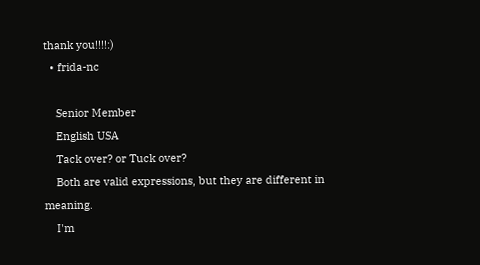thank you!!!!:)
  • frida-nc

    Senior Member
    English USA
    Tack over? or Tuck over?
    Both are valid expressions, but they are different in meaning.
    I'm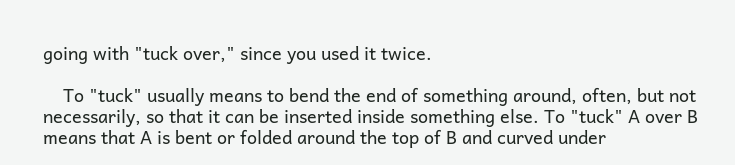going with "tuck over," since you used it twice.

    To "tuck" usually means to bend the end of something around, often, but not necessarily, so that it can be inserted inside something else. To "tuck" A over B means that A is bent or folded around the top of B and curved under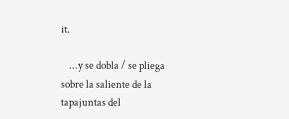it.

    ...y se dobla / se pliega sobre la saliente de la tapajuntas del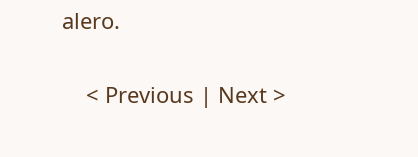alero.

    < Previous | Next >